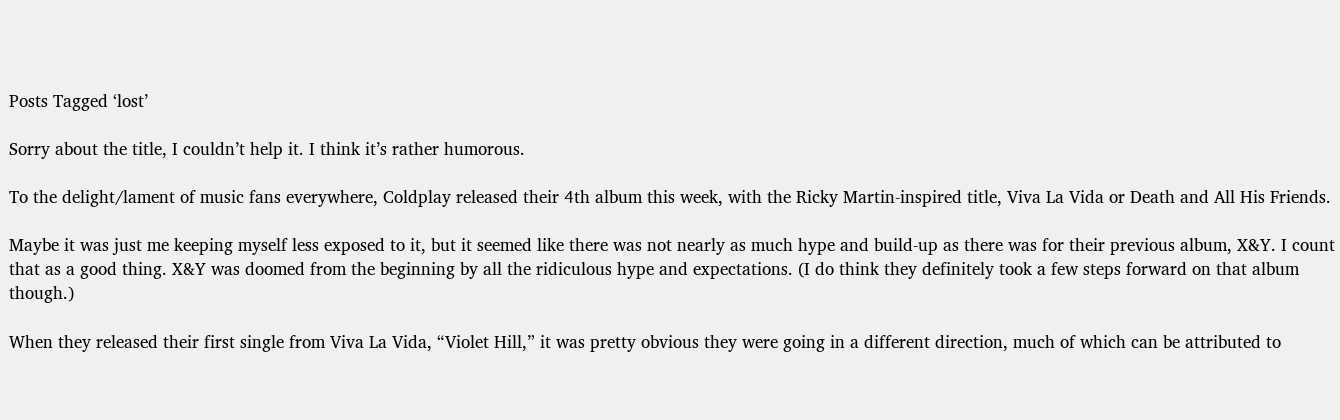Posts Tagged ‘lost’

Sorry about the title, I couldn’t help it. I think it’s rather humorous.

To the delight/lament of music fans everywhere, Coldplay released their 4th album this week, with the Ricky Martin-inspired title, Viva La Vida or Death and All His Friends.

Maybe it was just me keeping myself less exposed to it, but it seemed like there was not nearly as much hype and build-up as there was for their previous album, X&Y. I count that as a good thing. X&Y was doomed from the beginning by all the ridiculous hype and expectations. (I do think they definitely took a few steps forward on that album though.)

When they released their first single from Viva La Vida, “Violet Hill,” it was pretty obvious they were going in a different direction, much of which can be attributed to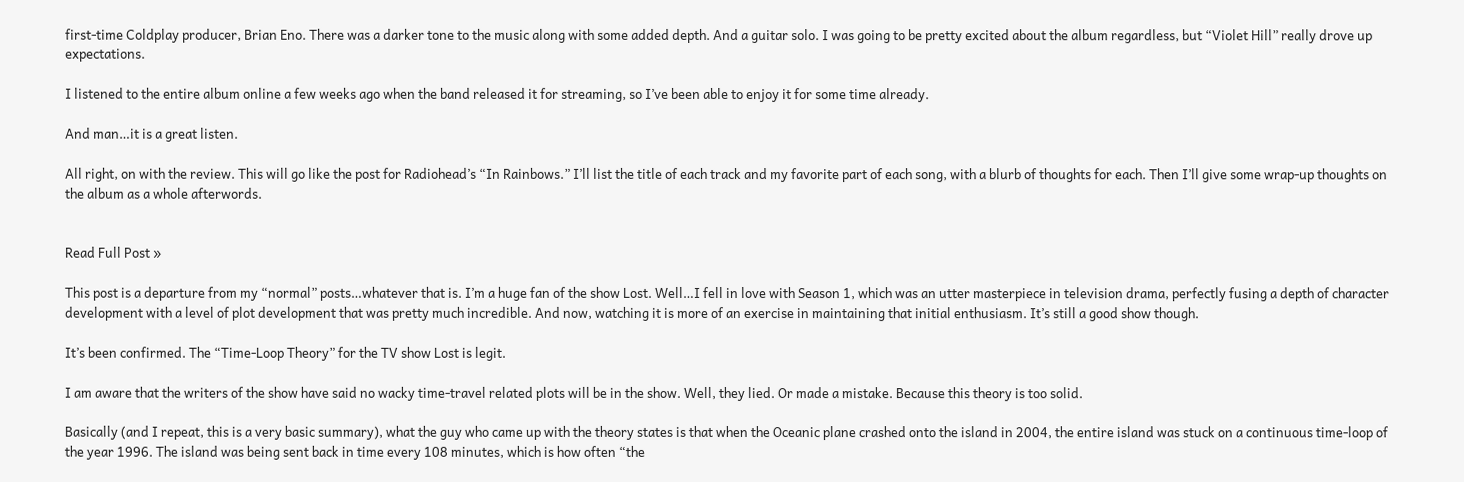first-time Coldplay producer, Brian Eno. There was a darker tone to the music along with some added depth. And a guitar solo. I was going to be pretty excited about the album regardless, but “Violet Hill” really drove up expectations.

I listened to the entire album online a few weeks ago when the band released it for streaming, so I’ve been able to enjoy it for some time already.

And man…it is a great listen.

All right, on with the review. This will go like the post for Radiohead’s “In Rainbows.” I’ll list the title of each track and my favorite part of each song, with a blurb of thoughts for each. Then I’ll give some wrap-up thoughts on the album as a whole afterwords.


Read Full Post »

This post is a departure from my “normal” posts…whatever that is. I’m a huge fan of the show Lost. Well…I fell in love with Season 1, which was an utter masterpiece in television drama, perfectly fusing a depth of character development with a level of plot development that was pretty much incredible. And now, watching it is more of an exercise in maintaining that initial enthusiasm. It’s still a good show though.

It’s been confirmed. The “Time-Loop Theory” for the TV show Lost is legit.

I am aware that the writers of the show have said no wacky time-travel related plots will be in the show. Well, they lied. Or made a mistake. Because this theory is too solid.

Basically (and I repeat, this is a very basic summary), what the guy who came up with the theory states is that when the Oceanic plane crashed onto the island in 2004, the entire island was stuck on a continuous time-loop of the year 1996. The island was being sent back in time every 108 minutes, which is how often “the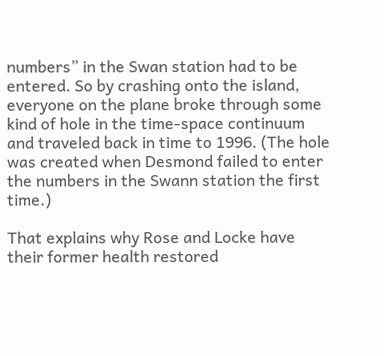numbers” in the Swan station had to be entered. So by crashing onto the island, everyone on the plane broke through some kind of hole in the time-space continuum and traveled back in time to 1996. (The hole was created when Desmond failed to enter the numbers in the Swann station the first time.)

That explains why Rose and Locke have their former health restored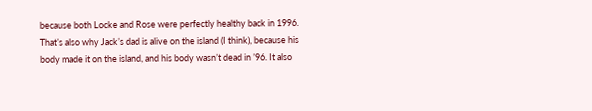because both Locke and Rose were perfectly healthy back in 1996. That’s also why Jack’s dad is alive on the island (I think), because his body made it on the island, and his body wasn’t dead in ’96. It also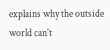explains why the outside world can’t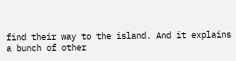find their way to the island. And it explains a bunch of other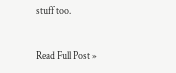stuff too.


Read Full Post »